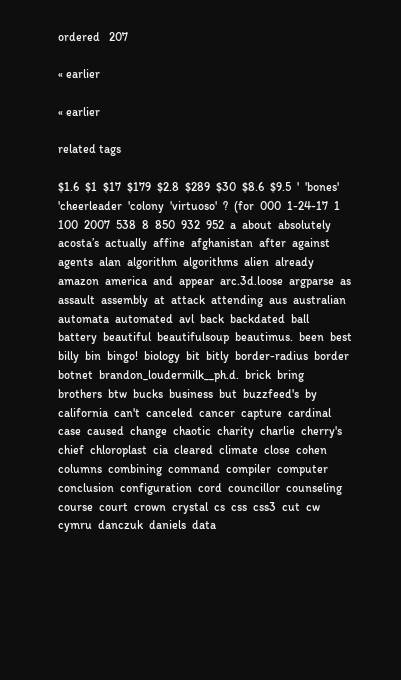ordered   207

« earlier

« earlier

related tags

$1.6  $1  $17  $179  $2.8  $289  $30  $8.6  $9.5  '  'bones'  'cheerleader  'colony  'virtuoso'  ?  (for  000  1-24-17  1  100  2007  538  8  850  932  952  a  about  absolutely  acosta’s  actually  affine  afghanistan  after  against  agents  alan  algorithm  algorithms  alien  already  amazon  america  and  appear  arc.3d.loose  argparse  as  assault  assembly  at  attack  attending  aus  australian  automata  automated  avl  back  backdated  ball  battery  beautiful  beautifulsoup  beautimus.  been  best  billy  bin  bingo!  biology  bit  bitly  border-radius  border  botnet  brandon_loudermilk__ph.d.  brick  bring  brothers  btw  bucks  business  but  buzzfeed's  by  california  can't  canceled  cancer  capture  cardinal  case  caused  change  chaotic  charity  charlie  cherry's  chief  chloroplast  cia  cleared  climate  close  cohen  columns  combining  command  compiler  computer  conclusion  configuration  cord  councillor  counseling  course  court  crown  crystal  cs  css  css3  cut  cw  cymru  danczuk  daniels  data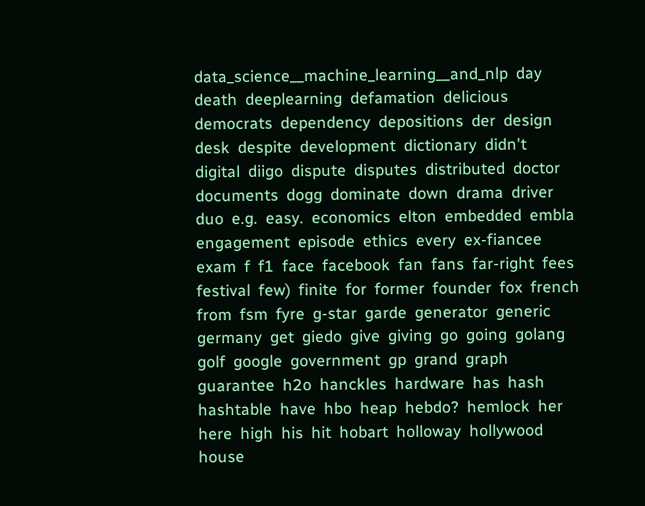data_science__machine_learning__and_nlp  day  death  deeplearning  defamation  delicious  democrats  dependency  depositions  der  design  desk  despite  development  dictionary  didn't  digital  diigo  dispute  disputes  distributed  doctor  documents  dogg  dominate  down  drama  driver  duo  e.g.  easy.  economics  elton  embedded  embla  engagement  episode  ethics  every  ex-fiancee  exam  f  f1  face  facebook  fan  fans  far-right  fees  festival  few)  finite  for  former  founder  fox  french  from  fsm  fyre  g-star  garde  generator  generic  germany  get  giedo  give  giving  go  going  golang  golf  google  government  gp  grand  graph  guarantee  h2o  hanckles  hardware  has  hash  hashtable  have  hbo  heap  hebdo?  hemlock  her  here  high  his  hit  hobart  holloway  hollywood  house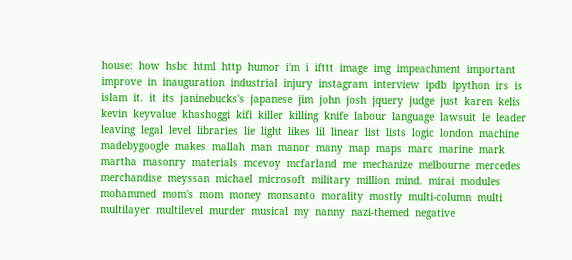house:  how  hsbc  html  http  humor  i'm  i  ifttt  image  img  impeachment  important  improve  in  inauguration  industrial  injury  instagram  interview  ipdb  ipython  irs  is  islam  it.  it  its  janinebucks's  japanese  jim  john  josh  jquery  judge  just  karen  kelis  kevin  keyvalue  khashoggi  kifi  killer  killing  knife  labour  language  lawsuit  le  leader  leaving  legal  level  libraries  lie  light  likes  lil  linear  list  lists  logic  london  machine  madebygoogle  makes  mallah  man  manor  many  map  maps  marc  marine  mark  martha  masonry  materials  mcevoy  mcfarland  me  mechanize  melbourne  mercedes  merchandise  meyssan  michael  microsoft  military  million  mind.  mirai  modules  mohammed  mom's  mom  money  monsanto  morality  mostly  multi-column  multi  multilayer  multilevel  murder  musical  my  nanny  nazi-themed  negative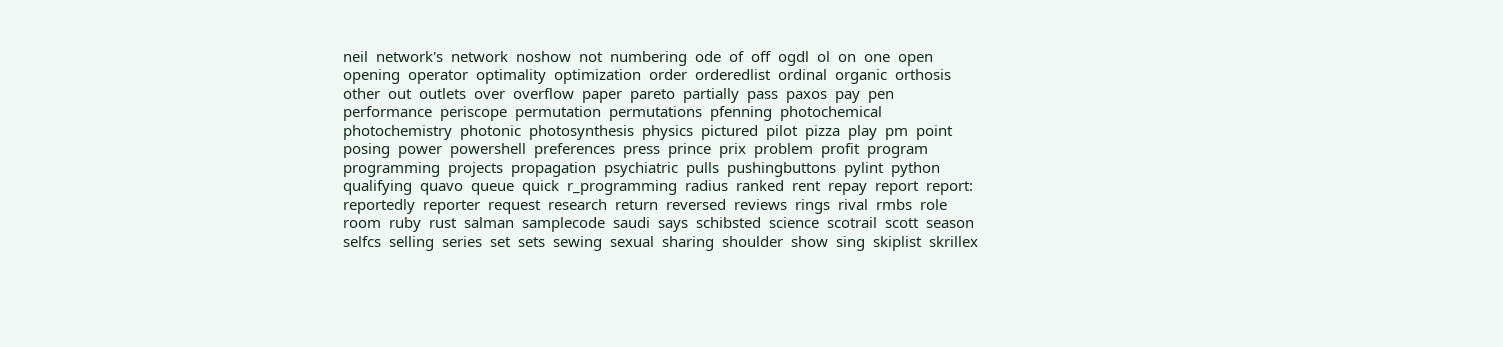neil  network's  network  noshow  not  numbering  ode  of  off  ogdl  ol  on  one  open  opening  operator  optimality  optimization  order  orderedlist  ordinal  organic  orthosis  other  out  outlets  over  overflow  paper  pareto  partially  pass  paxos  pay  pen  performance  periscope  permutation  permutations  pfenning  photochemical  photochemistry  photonic  photosynthesis  physics  pictured  pilot  pizza  play  pm  point  posing  power  powershell  preferences  press  prince  prix  problem  profit  program  programming  projects  propagation  psychiatric  pulls  pushingbuttons  pylint  python  qualifying  quavo  queue  quick  r_programming  radius  ranked  rent  repay  report  report:  reportedly  reporter  request  research  return  reversed  reviews  rings  rival  rmbs  role  room  ruby  rust  salman  samplecode  saudi  says  schibsted  science  scotrail  scott  season  selfcs  selling  series  set  sets  sewing  sexual  sharing  shoulder  show  sing  skiplist  skrillex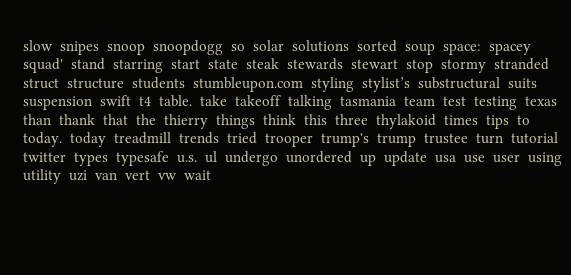slow  snipes  snoop  snoopdogg  so  solar  solutions  sorted  soup  space:  spacey  squad'  stand  starring  start  state  steak  stewards  stewart  stop  stormy  stranded  struct  structure  students  stumbleupon.com  styling  stylist’s  substructural  suits  suspension  swift  t4  table.  take  takeoff  talking  tasmania  team  test  testing  texas  than  thank  that  the  thierry  things  think  this  three  thylakoid  times  tips  to  today.  today  treadmill  trends  tried  trooper  trump's  trump  trustee  turn  tutorial  twitter  types  typesafe  u.s.  ul  undergo  unordered  up  update  usa  use  user  using  utility  uzi  van  vert  vw  wait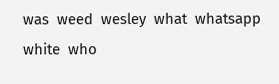was  weed  wesley  what  whatsapp  white  who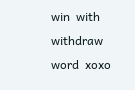win  with  withdraw  word  xoxo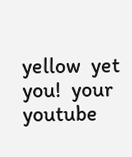yellow  yet  you!  your  youtube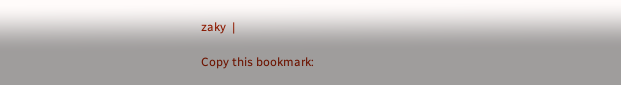zaky  |

Copy this bookmark: